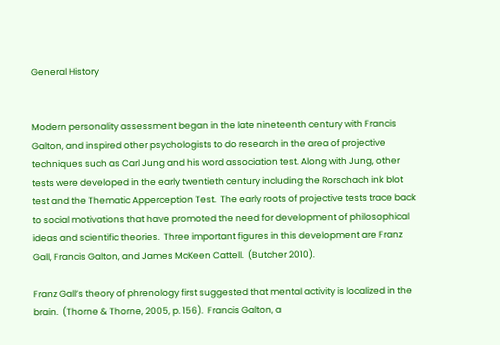General History


Modern personality assessment began in the late nineteenth century with Francis Galton, and inspired other psychologists to do research in the area of projective techniques such as Carl Jung and his word association test. Along with Jung, other tests were developed in the early twentieth century including the Rorschach ink blot test and the Thematic Apperception Test.  The early roots of projective tests trace back to social motivations that have promoted the need for development of philosophical ideas and scientific theories.  Three important figures in this development are Franz Gall, Francis Galton, and James McKeen Cattell.  (Butcher 2010).

Franz Gall’s theory of phrenology first suggested that mental activity is localized in the brain.  (Thorne & Thorne, 2005, p. 156).  Francis Galton, a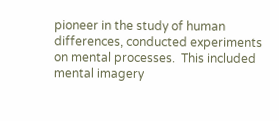pioneer in the study of human differences, conducted experiments on mental processes.  This included mental imagery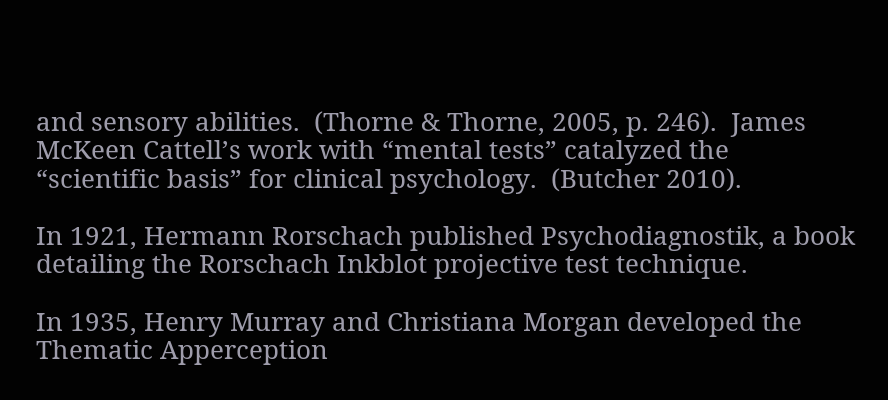and sensory abilities.  (Thorne & Thorne, 2005, p. 246).  James McKeen Cattell’s work with “mental tests” catalyzed the “scientific basis” for clinical psychology.  (Butcher 2010).

In 1921, Hermann Rorschach published Psychodiagnostik, a book detailing the Rorschach Inkblot projective test technique.

In 1935, Henry Murray and Christiana Morgan developed the Thematic Apperception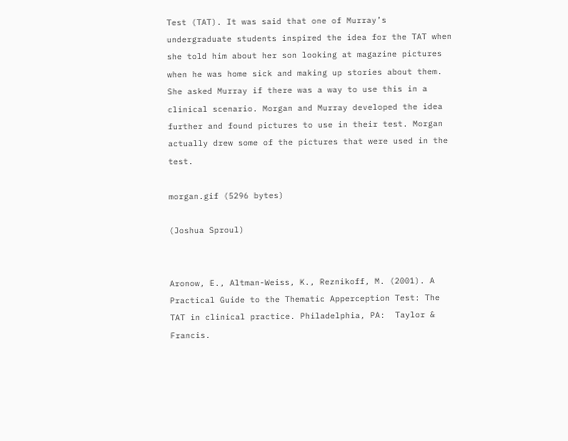Test (TAT). It was said that one of Murray’s undergraduate students inspired the idea for the TAT when she told him about her son looking at magazine pictures when he was home sick and making up stories about them. She asked Murray if there was a way to use this in a clinical scenario. Morgan and Murray developed the idea further and found pictures to use in their test. Morgan actually drew some of the pictures that were used in the test.

morgan.gif (5296 bytes)

(Joshua Sproul)


Aronow, E., Altman-Weiss, K., Reznikoff, M. (2001). A Practical Guide to the Thematic Apperception Test: The TAT in clinical practice. Philadelphia, PA:  Taylor & Francis.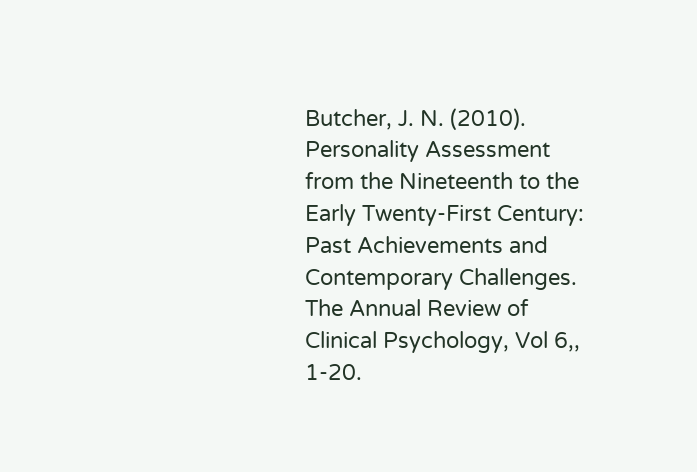Butcher, J. N. (2010). Personality Assessment from the Nineteenth to the Early Twenty-First Century: Past Achievements and Contemporary Challenges. The Annual Review of Clinical Psychology, Vol 6,, 1-20.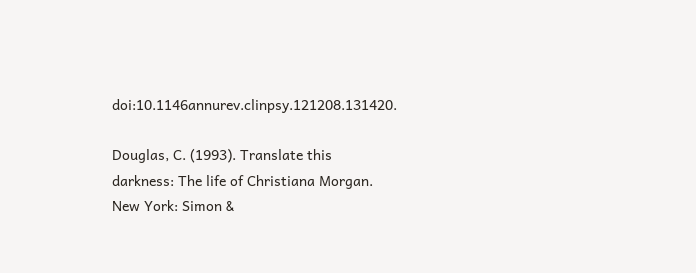doi:10.1146annurev.clinpsy.121208.131420.

Douglas, C. (1993). Translate this darkness: The life of Christiana Morgan. New York: Simon &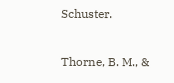Schuster.

Thorne, B. M., &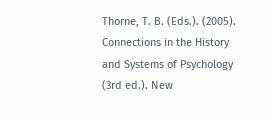Thorne, T. B. (Eds.). (2005). Connections in the History and Systems of Psychology (3rd ed.). New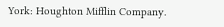York: Houghton Mifflin Company.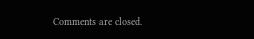Comments are closed.